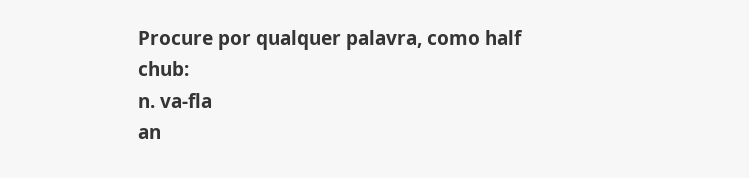Procure por qualquer palavra, como half chub:
n. va-fla
an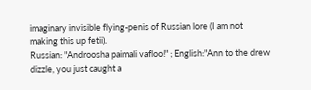imaginary invisible flying-penis of Russian lore (I am not making this up fetii).
Russian: "Androosha paimali vafloo!" ; English:"Ann to the drew dizzle, you just caught a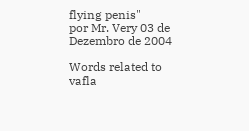flying penis"
por Mr. Very 03 de Dezembro de 2004

Words related to vafla